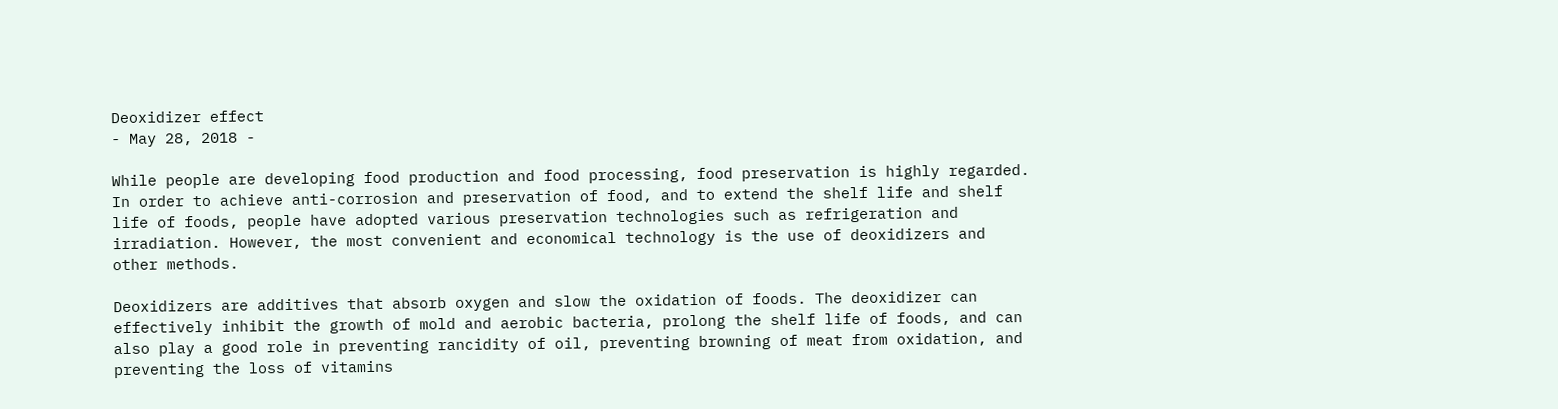Deoxidizer effect
- May 28, 2018 -

While people are developing food production and food processing, food preservation is highly regarded. In order to achieve anti-corrosion and preservation of food, and to extend the shelf life and shelf life of foods, people have adopted various preservation technologies such as refrigeration and irradiation. However, the most convenient and economical technology is the use of deoxidizers and other methods.

Deoxidizers are additives that absorb oxygen and slow the oxidation of foods. The deoxidizer can effectively inhibit the growth of mold and aerobic bacteria, prolong the shelf life of foods, and can also play a good role in preventing rancidity of oil, preventing browning of meat from oxidation, and preventing the loss of vitamins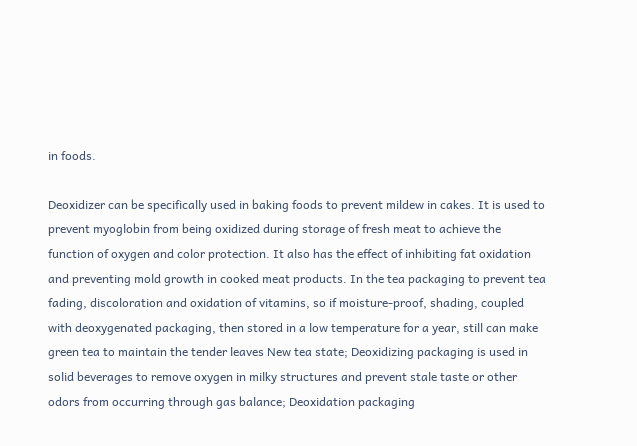in foods.

Deoxidizer can be specifically used in baking foods to prevent mildew in cakes. It is used to prevent myoglobin from being oxidized during storage of fresh meat to achieve the function of oxygen and color protection. It also has the effect of inhibiting fat oxidation and preventing mold growth in cooked meat products. In the tea packaging to prevent tea fading, discoloration and oxidation of vitamins, so if moisture-proof, shading, coupled with deoxygenated packaging, then stored in a low temperature for a year, still can make green tea to maintain the tender leaves New tea state; Deoxidizing packaging is used in solid beverages to remove oxygen in milky structures and prevent stale taste or other odors from occurring through gas balance; Deoxidation packaging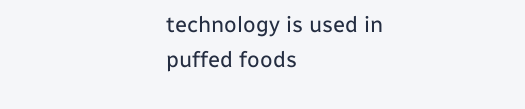technology is used in puffed foods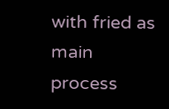with fried as main process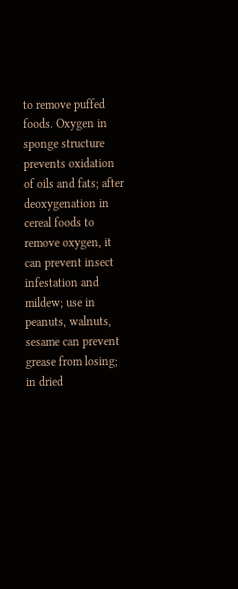to remove puffed foods. Oxygen in sponge structure prevents oxidation of oils and fats; after deoxygenation in cereal foods to remove oxygen, it can prevent insect infestation and mildew; use in peanuts, walnuts, sesame can prevent grease from losing; in dried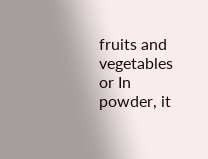fruits and vegetables or In powder, it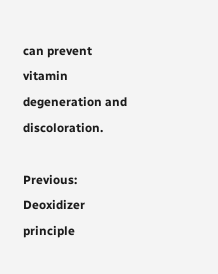can prevent vitamin degeneration and discoloration.

Previous: Deoxidizer principle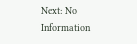Next: No Information